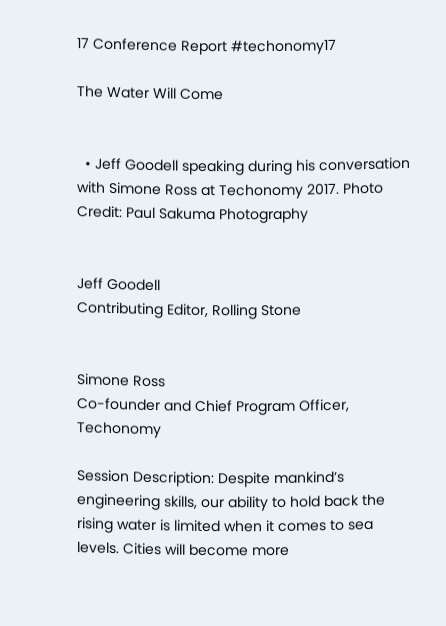17 Conference Report #techonomy17

The Water Will Come


  • Jeff Goodell speaking during his conversation with Simone Ross at Techonomy 2017. Photo Credit: Paul Sakuma Photography


Jeff Goodell
Contributing Editor, Rolling Stone


Simone Ross
Co-founder and Chief Program Officer, Techonomy

Session Description: Despite mankind’s engineering skills, our ability to hold back the rising water is limited when it comes to sea levels. Cities will become more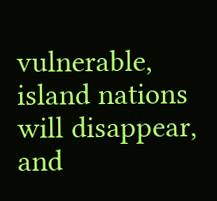vulnerable, island nations will disappear, and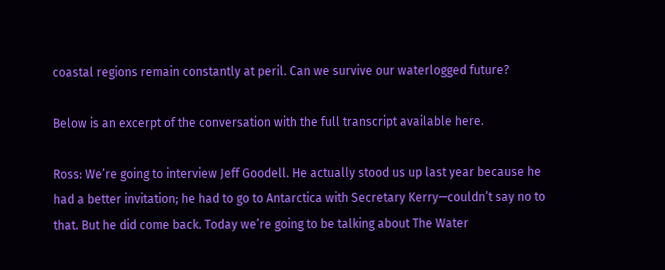coastal regions remain constantly at peril. Can we survive our waterlogged future?

Below is an excerpt of the conversation with the full transcript available here.

Ross: We’re going to interview Jeff Goodell. He actually stood us up last year because he had a better invitation; he had to go to Antarctica with Secretary Kerry—couldn’t say no to that. But he did come back. Today we’re going to be talking about The Water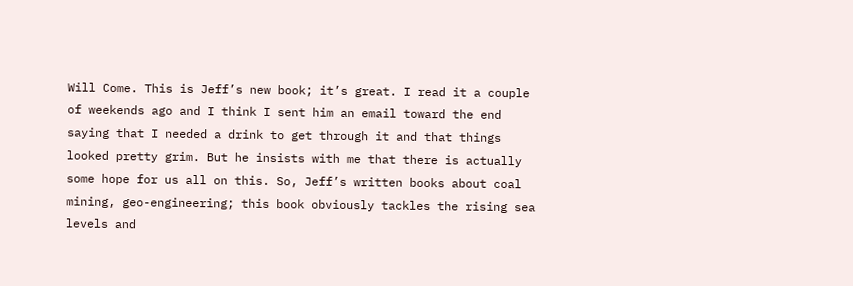Will Come. This is Jeff’s new book; it’s great. I read it a couple of weekends ago and I think I sent him an email toward the end saying that I needed a drink to get through it and that things looked pretty grim. But he insists with me that there is actually some hope for us all on this. So, Jeff’s written books about coal mining, geo-engineering; this book obviously tackles the rising sea levels and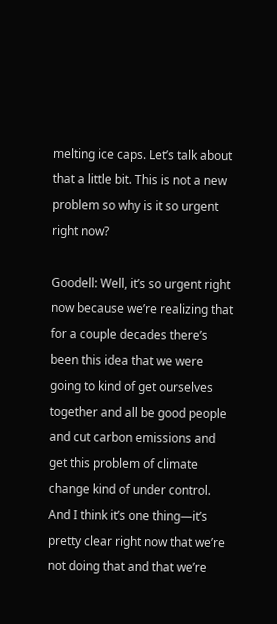melting ice caps. Let’s talk about that a little bit. This is not a new problem so why is it so urgent right now?

Goodell: Well, it’s so urgent right now because we’re realizing that for a couple decades there’s been this idea that we were going to kind of get ourselves together and all be good people and cut carbon emissions and get this problem of climate change kind of under control. And I think it’s one thing—it’s pretty clear right now that we’re not doing that and that we’re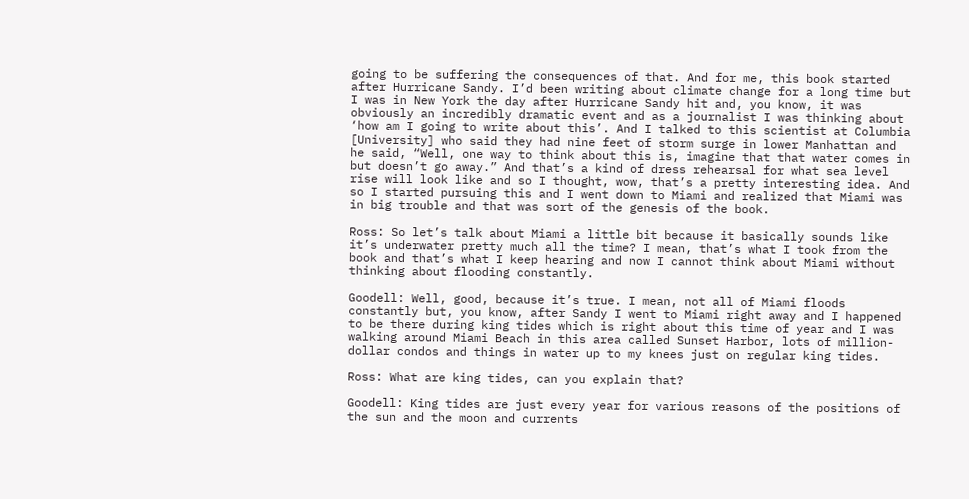going to be suffering the consequences of that. And for me, this book started after Hurricane Sandy. I’d been writing about climate change for a long time but I was in New York the day after Hurricane Sandy hit and, you know, it was obviously an incredibly dramatic event and as a journalist I was thinking about ‘how am I going to write about this’. And I talked to this scientist at Columbia [University] who said they had nine feet of storm surge in lower Manhattan and he said, “Well, one way to think about this is, imagine that that water comes in but doesn’t go away.” And that’s a kind of dress rehearsal for what sea level rise will look like and so I thought, wow, that’s a pretty interesting idea. And so I started pursuing this and I went down to Miami and realized that Miami was in big trouble and that was sort of the genesis of the book.

Ross: So let’s talk about Miami a little bit because it basically sounds like it’s underwater pretty much all the time? I mean, that’s what I took from the book and that’s what I keep hearing and now I cannot think about Miami without thinking about flooding constantly.

Goodell: Well, good, because it’s true. I mean, not all of Miami floods constantly but, you know, after Sandy I went to Miami right away and I happened to be there during king tides which is right about this time of year and I was walking around Miami Beach in this area called Sunset Harbor, lots of million-dollar condos and things in water up to my knees just on regular king tides.

Ross: What are king tides, can you explain that?

Goodell: King tides are just every year for various reasons of the positions of the sun and the moon and currents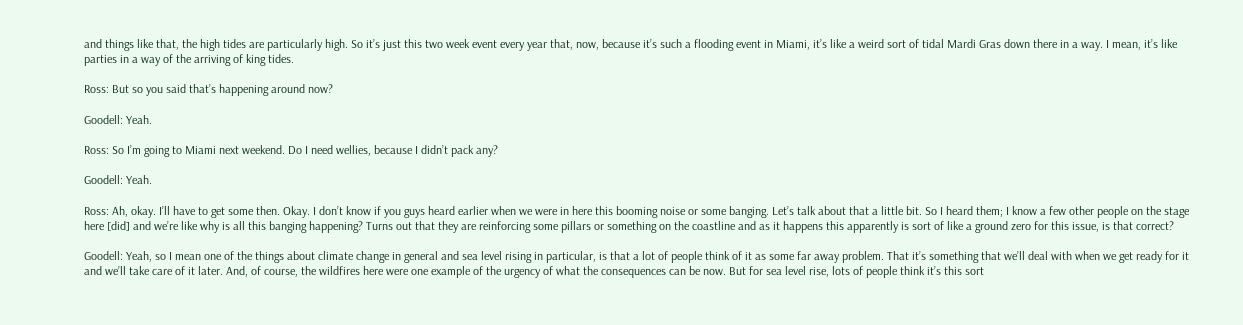and things like that, the high tides are particularly high. So it’s just this two week event every year that, now, because it’s such a flooding event in Miami, it’s like a weird sort of tidal Mardi Gras down there in a way. I mean, it’s like parties in a way of the arriving of king tides.

Ross: But so you said that’s happening around now?

Goodell: Yeah.

Ross: So I’m going to Miami next weekend. Do I need wellies, because I didn’t pack any?

Goodell: Yeah.

Ross: Ah, okay. I’ll have to get some then. Okay. I don’t know if you guys heard earlier when we were in here this booming noise or some banging. Let’s talk about that a little bit. So I heard them; I know a few other people on the stage here [did] and we’re like why is all this banging happening? Turns out that they are reinforcing some pillars or something on the coastline and as it happens this apparently is sort of like a ground zero for this issue, is that correct?

Goodell: Yeah, so I mean one of the things about climate change in general and sea level rising in particular, is that a lot of people think of it as some far away problem. That it’s something that we’ll deal with when we get ready for it and we’ll take care of it later. And, of course, the wildfires here were one example of the urgency of what the consequences can be now. But for sea level rise, lots of people think it’s this sort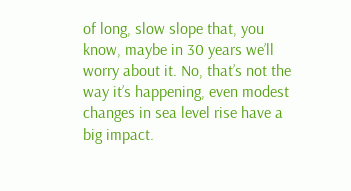of long, slow slope that, you know, maybe in 30 years we’ll worry about it. No, that’s not the way it’s happening, even modest changes in sea level rise have a big impact.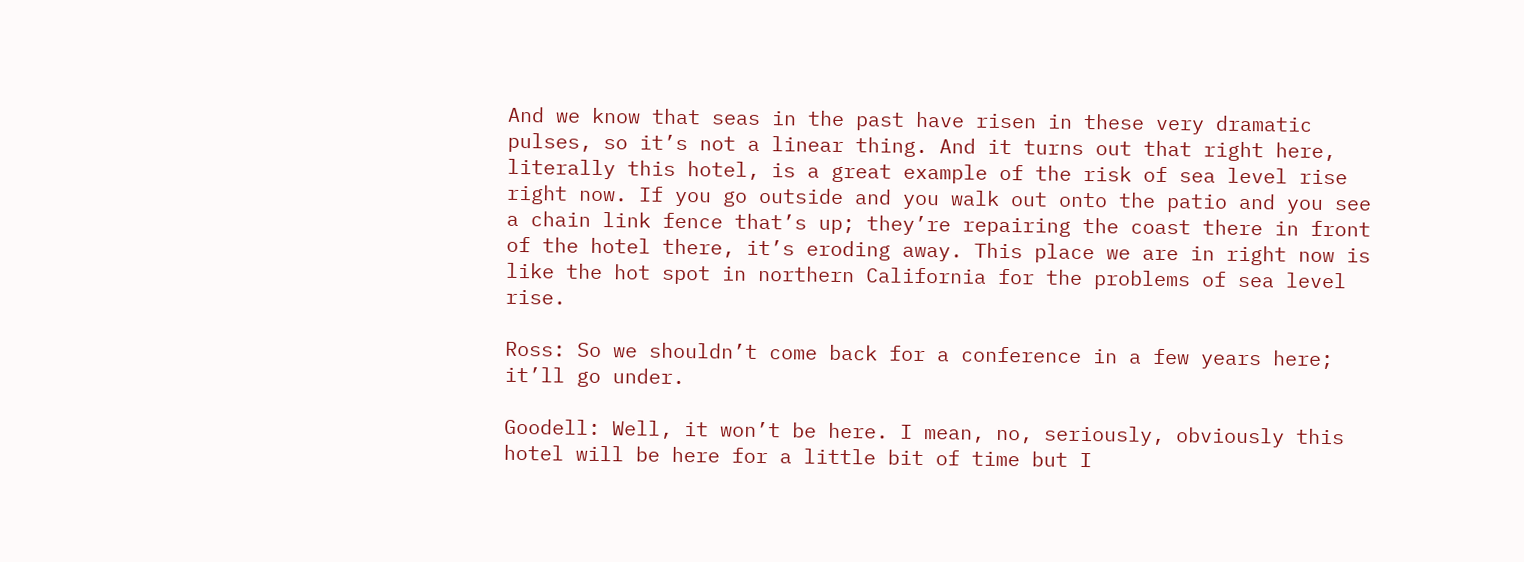And we know that seas in the past have risen in these very dramatic pulses, so it’s not a linear thing. And it turns out that right here, literally this hotel, is a great example of the risk of sea level rise right now. If you go outside and you walk out onto the patio and you see a chain link fence that’s up; they’re repairing the coast there in front of the hotel there, it’s eroding away. This place we are in right now is like the hot spot in northern California for the problems of sea level rise.

Ross: So we shouldn’t come back for a conference in a few years here; it’ll go under.

Goodell: Well, it won’t be here. I mean, no, seriously, obviously this hotel will be here for a little bit of time but I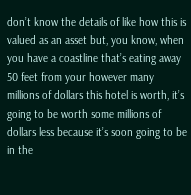don’t know the details of like how this is valued as an asset but, you know, when you have a coastline that’s eating away 50 feet from your however many millions of dollars this hotel is worth, it’s going to be worth some millions of dollars less because it’s soon going to be in the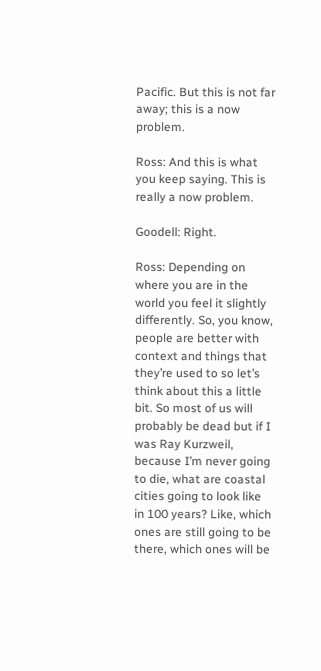Pacific. But this is not far away; this is a now problem.

Ross: And this is what you keep saying. This is really a now problem.

Goodell: Right.

Ross: Depending on where you are in the world you feel it slightly differently. So, you know, people are better with context and things that they’re used to so let’s think about this a little bit. So most of us will probably be dead but if I was Ray Kurzweil, because I’m never going to die, what are coastal cities going to look like in 100 years? Like, which ones are still going to be there, which ones will be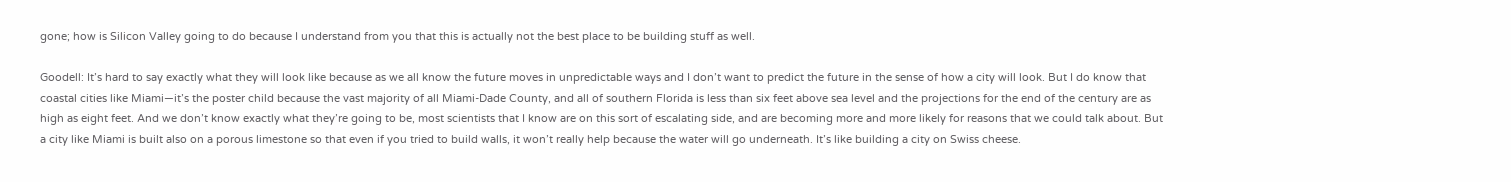gone; how is Silicon Valley going to do because I understand from you that this is actually not the best place to be building stuff as well.

Goodell: It’s hard to say exactly what they will look like because as we all know the future moves in unpredictable ways and I don’t want to predict the future in the sense of how a city will look. But I do know that coastal cities like Miami—it’s the poster child because the vast majority of all Miami-Dade County, and all of southern Florida is less than six feet above sea level and the projections for the end of the century are as high as eight feet. And we don’t know exactly what they’re going to be, most scientists that I know are on this sort of escalating side, and are becoming more and more likely for reasons that we could talk about. But a city like Miami is built also on a porous limestone so that even if you tried to build walls, it won’t really help because the water will go underneath. It’s like building a city on Swiss cheese.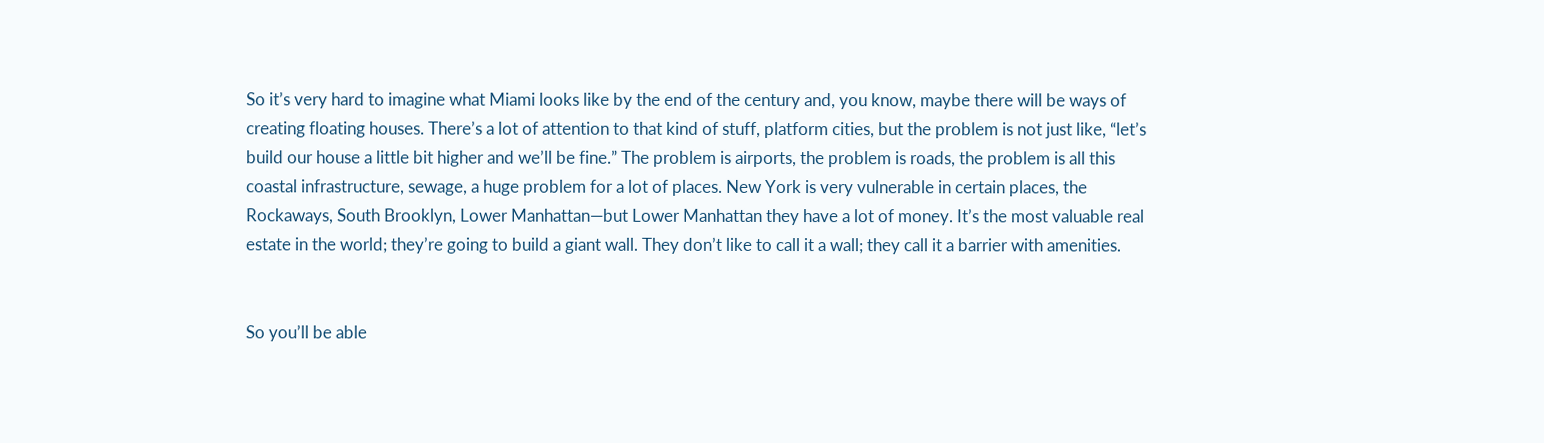So it’s very hard to imagine what Miami looks like by the end of the century and, you know, maybe there will be ways of creating floating houses. There’s a lot of attention to that kind of stuff, platform cities, but the problem is not just like, “let’s build our house a little bit higher and we’ll be fine.” The problem is airports, the problem is roads, the problem is all this coastal infrastructure, sewage, a huge problem for a lot of places. New York is very vulnerable in certain places, the Rockaways, South Brooklyn, Lower Manhattan—but Lower Manhattan they have a lot of money. It’s the most valuable real estate in the world; they’re going to build a giant wall. They don’t like to call it a wall; they call it a barrier with amenities.


So you’ll be able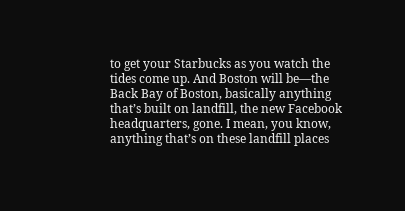to get your Starbucks as you watch the tides come up. And Boston will be—the Back Bay of Boston, basically anything that’s built on landfill, the new Facebook headquarters, gone. I mean, you know, anything that’s on these landfill places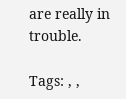are really in trouble.

Tags: , ,